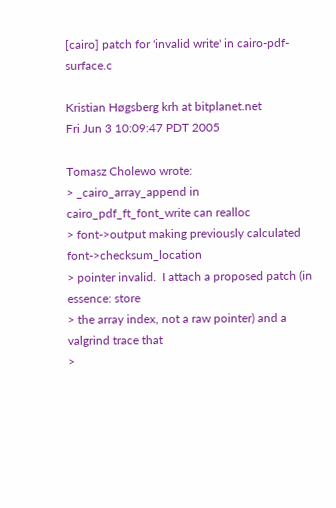[cairo] patch for 'invalid write' in cairo-pdf-surface.c

Kristian Høgsberg krh at bitplanet.net
Fri Jun 3 10:09:47 PDT 2005

Tomasz Cholewo wrote:
> _cairo_array_append in cairo_pdf_ft_font_write can realloc
> font->output making previously calculated font->checksum_location
> pointer invalid.  I attach a proposed patch (in essence: store
> the array index, not a raw pointer) and a valgrind trace that
>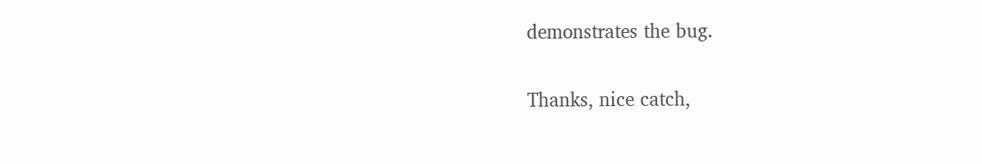demonstrates the bug.

Thanks, nice catch,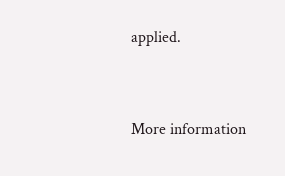applied.


More information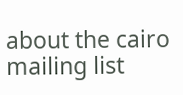about the cairo mailing list